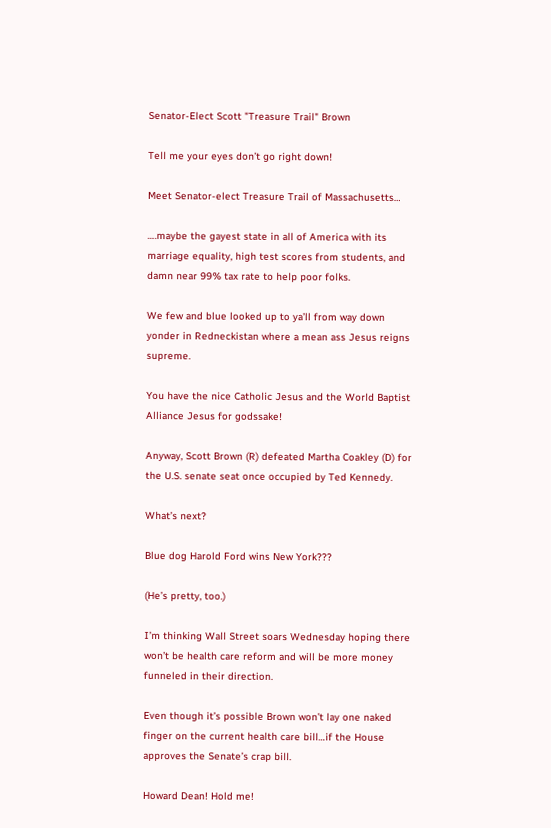Senator-Elect Scott "Treasure Trail" Brown

Tell me your eyes don’t go right down!

Meet Senator-elect Treasure Trail of Massachusetts…

….maybe the gayest state in all of America with its marriage equality, high test scores from students, and damn near 99% tax rate to help poor folks.

We few and blue looked up to ya’ll from way down yonder in Redneckistan where a mean ass Jesus reigns supreme.

You have the nice Catholic Jesus and the World Baptist Alliance Jesus for godssake!

Anyway, Scott Brown (R) defeated Martha Coakley (D) for the U.S. senate seat once occupied by Ted Kennedy.

What’s next?

Blue dog Harold Ford wins New York???

(He’s pretty, too.)

I’m thinking Wall Street soars Wednesday hoping there won’t be health care reform and will be more money funneled in their direction.

Even though it’s possible Brown won’t lay one naked finger on the current health care bill…if the House approves the Senate’s crap bill.

Howard Dean! Hold me!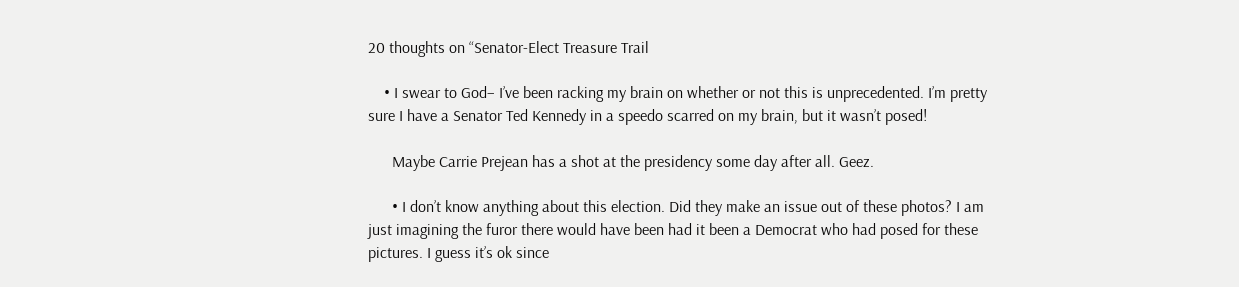20 thoughts on “Senator-Elect Treasure Trail

    • I swear to God– I’ve been racking my brain on whether or not this is unprecedented. I’m pretty sure I have a Senator Ted Kennedy in a speedo scarred on my brain, but it wasn’t posed!

      Maybe Carrie Prejean has a shot at the presidency some day after all. Geez.

      • I don’t know anything about this election. Did they make an issue out of these photos? I am just imagining the furor there would have been had it been a Democrat who had posed for these pictures. I guess it’s ok since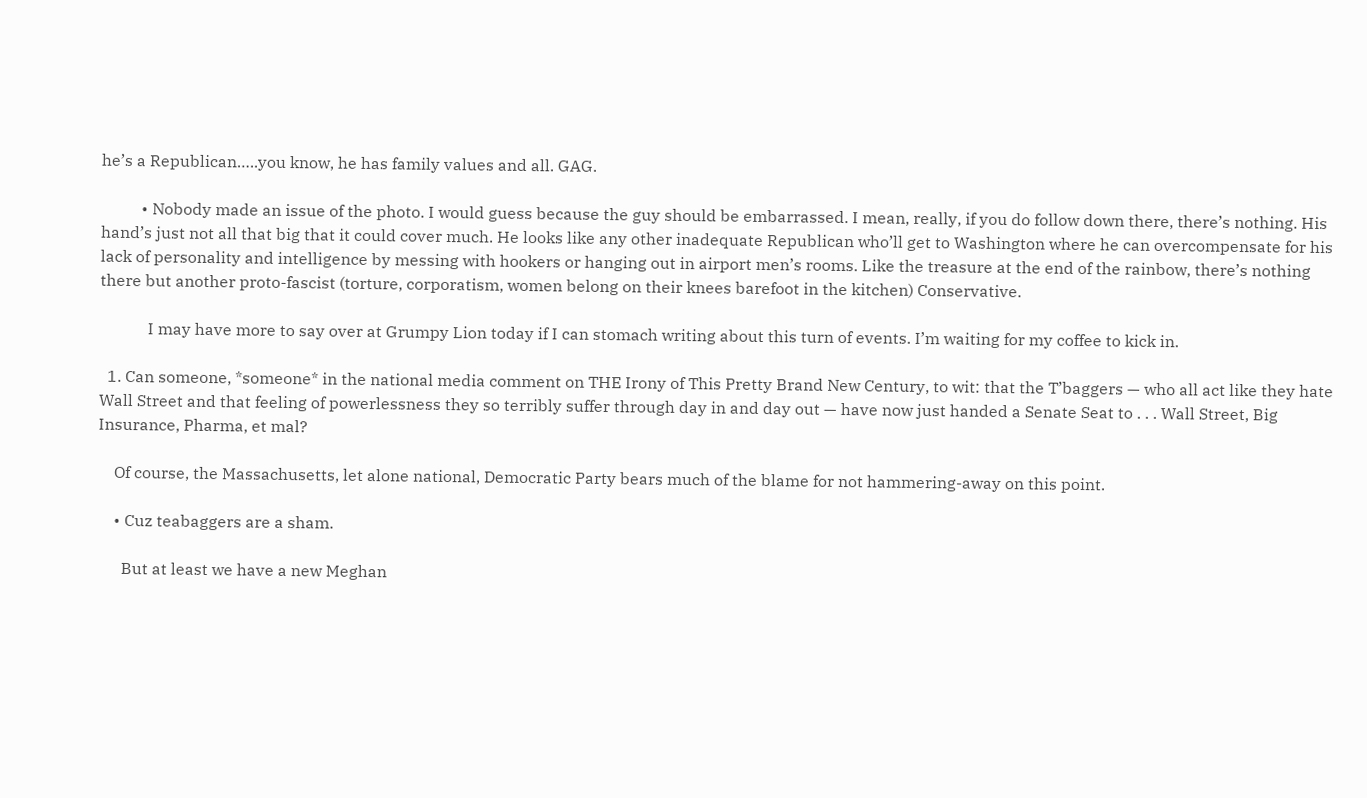he’s a Republican…..you know, he has family values and all. GAG.

          • Nobody made an issue of the photo. I would guess because the guy should be embarrassed. I mean, really, if you do follow down there, there’s nothing. His hand’s just not all that big that it could cover much. He looks like any other inadequate Republican who’ll get to Washington where he can overcompensate for his lack of personality and intelligence by messing with hookers or hanging out in airport men’s rooms. Like the treasure at the end of the rainbow, there’s nothing there but another proto-fascist (torture, corporatism, women belong on their knees barefoot in the kitchen) Conservative.

            I may have more to say over at Grumpy Lion today if I can stomach writing about this turn of events. I’m waiting for my coffee to kick in.

  1. Can someone, *someone* in the national media comment on THE Irony of This Pretty Brand New Century, to wit: that the T’baggers — who all act like they hate Wall Street and that feeling of powerlessness they so terribly suffer through day in and day out — have now just handed a Senate Seat to . . . Wall Street, Big Insurance, Pharma, et mal?

    Of course, the Massachusetts, let alone national, Democratic Party bears much of the blame for not hammering-away on this point.

    • Cuz teabaggers are a sham.

      But at least we have a new Meghan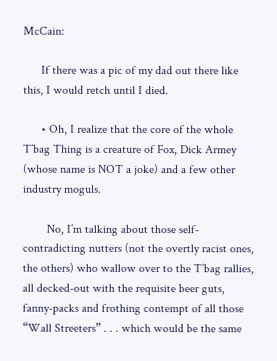McCain:

      If there was a pic of my dad out there like this, I would retch until I died.

      • Oh, I realize that the core of the whole T’bag Thing is a creature of Fox, Dick Armey (whose name is NOT a joke) and a few other industry moguls.

        No, I’m talking about those self-contradicting nutters (not the overtly racist ones, the others) who wallow over to the T’bag rallies, all decked-out with the requisite beer guts, fanny-packs and frothing contempt of all those “Wall Streeters” . . . which would be the same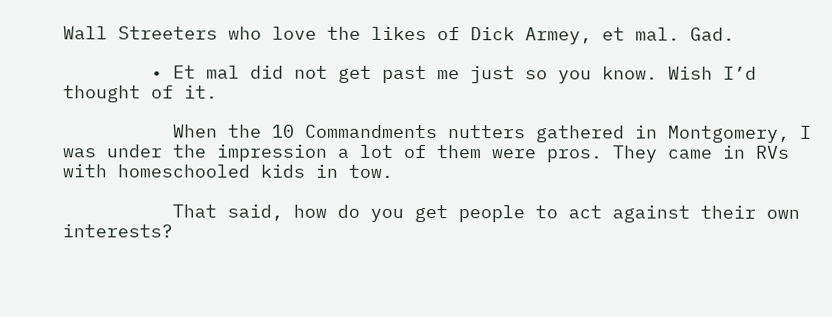Wall Streeters who love the likes of Dick Armey, et mal. Gad.

        • Et mal did not get past me just so you know. Wish I’d thought of it.

          When the 10 Commandments nutters gathered in Montgomery, I was under the impression a lot of them were pros. They came in RVs with homeschooled kids in tow.

          That said, how do you get people to act against their own interests?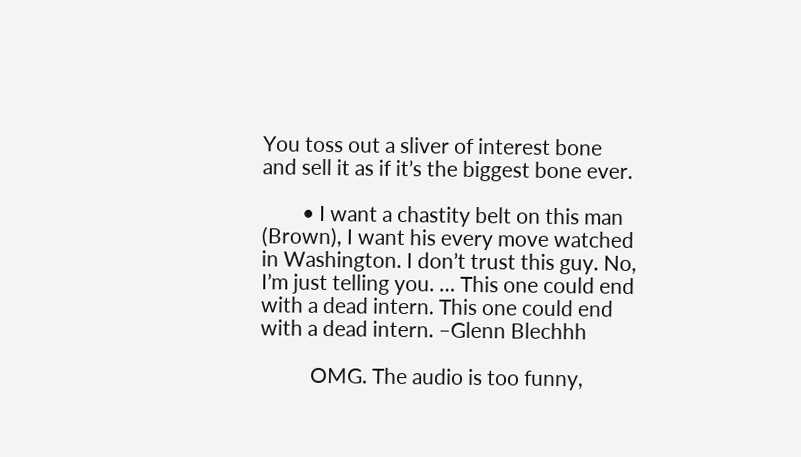You toss out a sliver of interest bone and sell it as if it’s the biggest bone ever.

        • I want a chastity belt on this man (Brown), I want his every move watched in Washington. I don’t trust this guy. No, I’m just telling you. … This one could end with a dead intern. This one could end with a dead intern. –Glenn Blechhh

          OMG. The audio is too funny,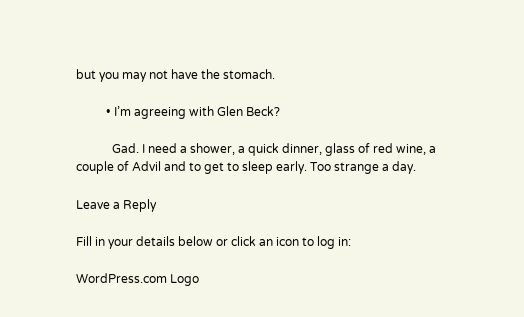but you may not have the stomach.

          • I’m agreeing with Glen Beck?

            Gad. I need a shower, a quick dinner, glass of red wine, a couple of Advil and to get to sleep early. Too strange a day.

Leave a Reply

Fill in your details below or click an icon to log in:

WordPress.com Logo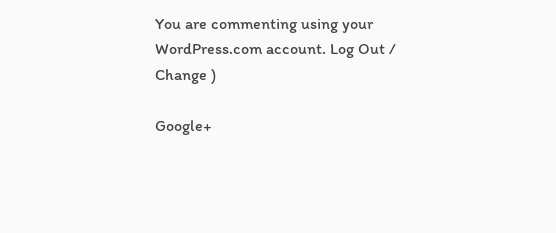You are commenting using your WordPress.com account. Log Out /  Change )

Google+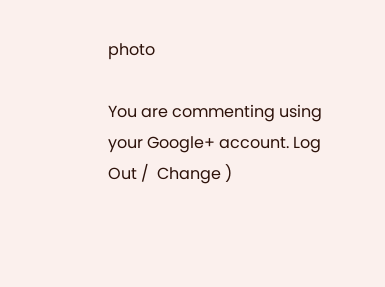photo

You are commenting using your Google+ account. Log Out /  Change )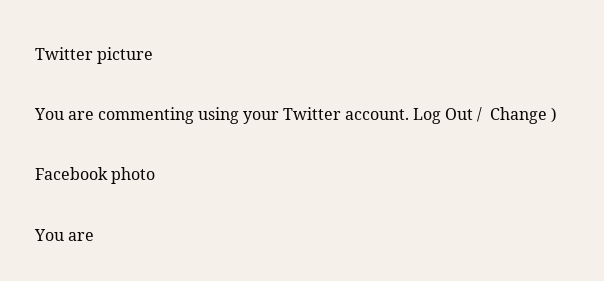Twitter picture

You are commenting using your Twitter account. Log Out /  Change )

Facebook photo

You are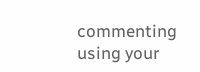commenting using your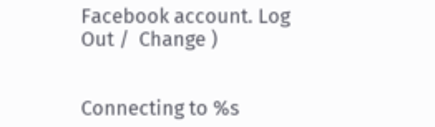Facebook account. Log Out /  Change )


Connecting to %s